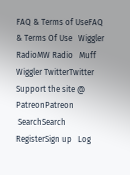FAQ & Terms of UseFAQ & Terms Of Use   Wiggler RadioMW Radio   Muff Wiggler TwitterTwitter   Support the site @ PatreonPatreon
 SearchSearch   RegisterSign up   Log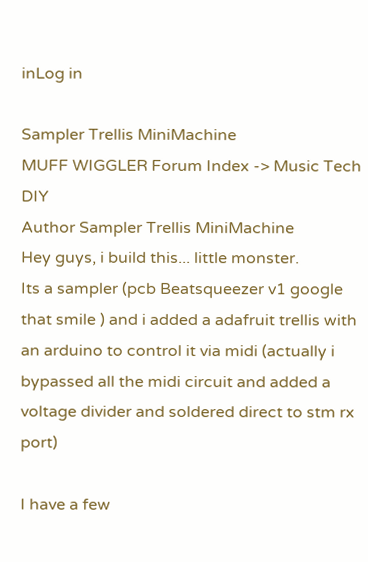inLog in

Sampler Trellis MiniMachine
MUFF WIGGLER Forum Index -> Music Tech DIY
Author Sampler Trellis MiniMachine
Hey guys, i build this... little monster.
Its a sampler (pcb Beatsqueezer v1 google that smile ) and i added a adafruit trellis with an arduino to control it via midi (actually i bypassed all the midi circuit and added a voltage divider and soldered direct to stm rx port)

I have a few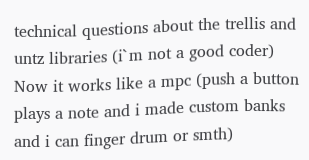technical questions about the trellis and untz libraries (i`m not a good coder) Now it works like a mpc (push a button plays a note and i made custom banks and i can finger drum or smth)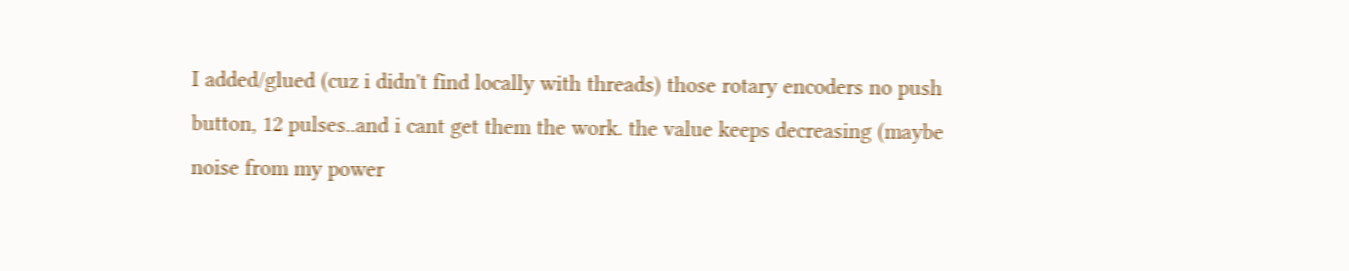I added/glued (cuz i didn't find locally with threads) those rotary encoders no push button, 12 pulses..and i cant get them the work. the value keeps decreasing (maybe noise from my power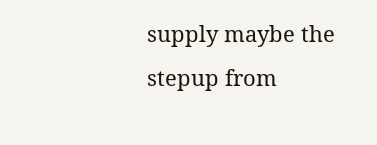supply maybe the stepup from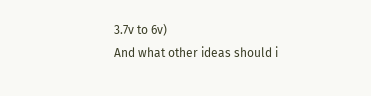3.7v to 6v)
And what other ideas should i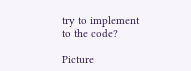try to implement to the code?

Picture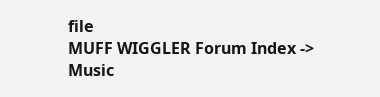file
MUFF WIGGLER Forum Index -> Music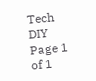Tech DIY
Page 1 of 1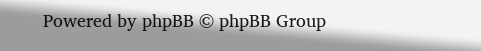Powered by phpBB © phpBB Group